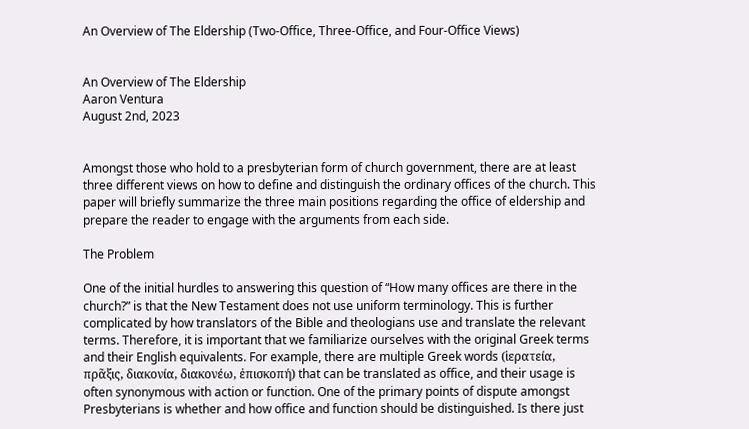An Overview of The Eldership (Two-Office, Three-Office, and Four-Office Views)


An Overview of The Eldership
Aaron Ventura
August 2nd, 2023


Amongst those who hold to a presbyterian form of church government, there are at least three different views on how to define and distinguish the ordinary offices of the church. This paper will briefly summarize the three main positions regarding the office of eldership and prepare the reader to engage with the arguments from each side.

The Problem

One of the initial hurdles to answering this question of “How many offices are there in the church?” is that the New Testament does not use uniform terminology. This is further complicated by how translators of the Bible and theologians use and translate the relevant terms. Therefore, it is important that we familiarize ourselves with the original Greek terms and their English equivalents. For example, there are multiple Greek words (ἱερατεία, πρᾶξις, διακονία, διακονέω, ἐπισκοπή) that can be translated as office, and their usage is often synonymous with action or function. One of the primary points of dispute amongst Presbyterians is whether and how office and function should be distinguished. Is there just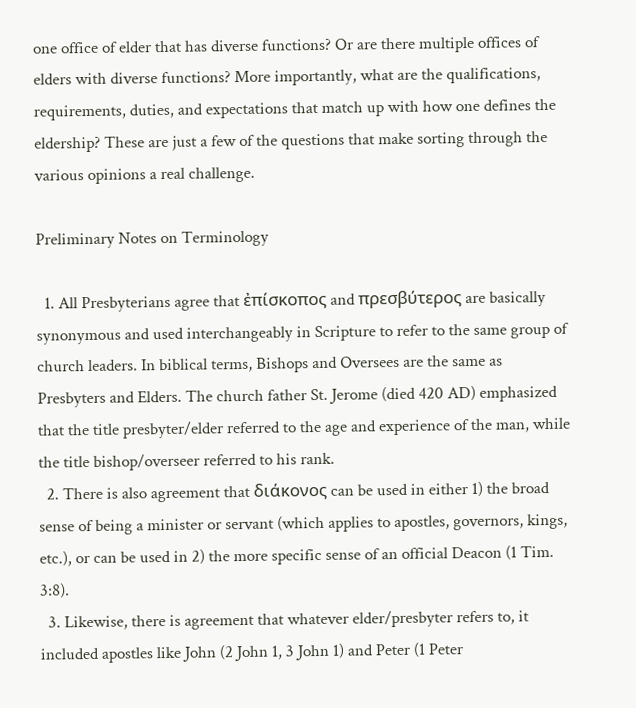one office of elder that has diverse functions? Or are there multiple offices of elders with diverse functions? More importantly, what are the qualifications, requirements, duties, and expectations that match up with how one defines the eldership? These are just a few of the questions that make sorting through the various opinions a real challenge.

Preliminary Notes on Terminology

  1. All Presbyterians agree that ἐπίσκοπος and πρεσβύτερος are basically synonymous and used interchangeably in Scripture to refer to the same group of church leaders. In biblical terms, Bishops and Oversees are the same as Presbyters and Elders. The church father St. Jerome (died 420 AD) emphasized that the title presbyter/elder referred to the age and experience of the man, while the title bishop/overseer referred to his rank.
  2. There is also agreement that διάκονος can be used in either 1) the broad sense of being a minister or servant (which applies to apostles, governors, kings, etc.), or can be used in 2) the more specific sense of an official Deacon (1 Tim. 3:8).
  3. Likewise, there is agreement that whatever elder/presbyter refers to, it included apostles like John (2 John 1, 3 John 1) and Peter (1 Peter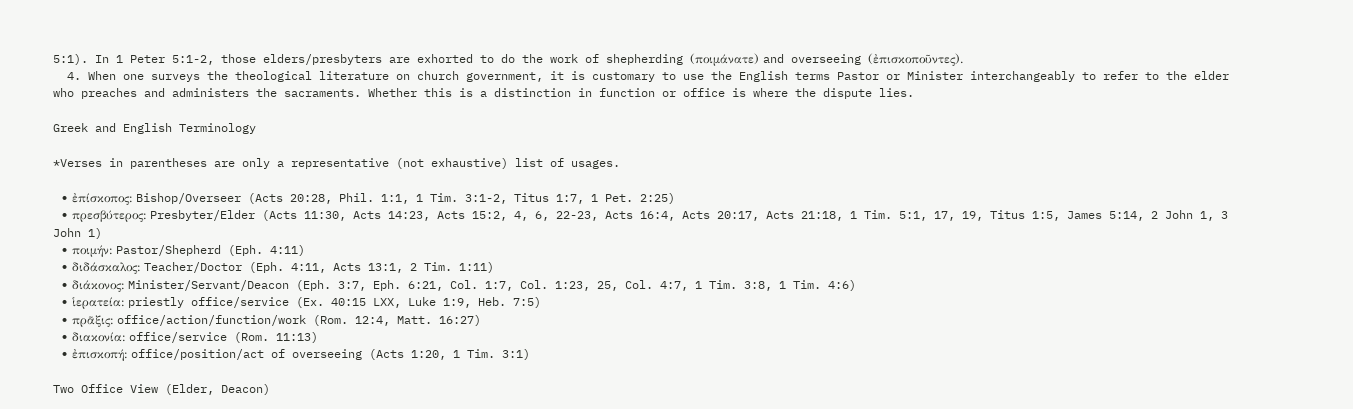5:1). In 1 Peter 5:1-2, those elders/presbyters are exhorted to do the work of shepherding (ποιμάνατε) and overseeing (ἐπισκοποῦντες).
  4. When one surveys the theological literature on church government, it is customary to use the English terms Pastor or Minister interchangeably to refer to the elder who preaches and administers the sacraments. Whether this is a distinction in function or office is where the dispute lies.

Greek and English Terminology

*Verses in parentheses are only a representative (not exhaustive) list of usages.

  • ἐπίσκοπος: Bishop/Overseer (Acts 20:28, Phil. 1:1, 1 Tim. 3:1-2, Titus 1:7, 1 Pet. 2:25)
  • πρεσβύτερος: Presbyter/Elder (Acts 11:30, Acts 14:23, Acts 15:2, 4, 6, 22-23, Acts 16:4, Acts 20:17, Acts 21:18, 1 Tim. 5:1, 17, 19, Titus 1:5, James 5:14, 2 John 1, 3 John 1)
  • ποιμήν: Pastor/Shepherd (Eph. 4:11)
  • διδάσκαλος: Teacher/Doctor (Eph. 4:11, Acts 13:1, 2 Tim. 1:11)
  • διάκονος: Minister/Servant/Deacon (Eph. 3:7, Eph. 6:21, Col. 1:7, Col. 1:23, 25, Col. 4:7, 1 Tim. 3:8, 1 Tim. 4:6)
  • ἱερατεία: priestly office/service (Ex. 40:15 LXX, Luke 1:9, Heb. 7:5)
  • πρᾶξις: office/action/function/work (Rom. 12:4, Matt. 16:27)
  • διακονία: office/service (Rom. 11:13)
  • ἐπισκοπή: office/position/act of overseeing (Acts 1:20, 1 Tim. 3:1)

Two Office View (Elder, Deacon)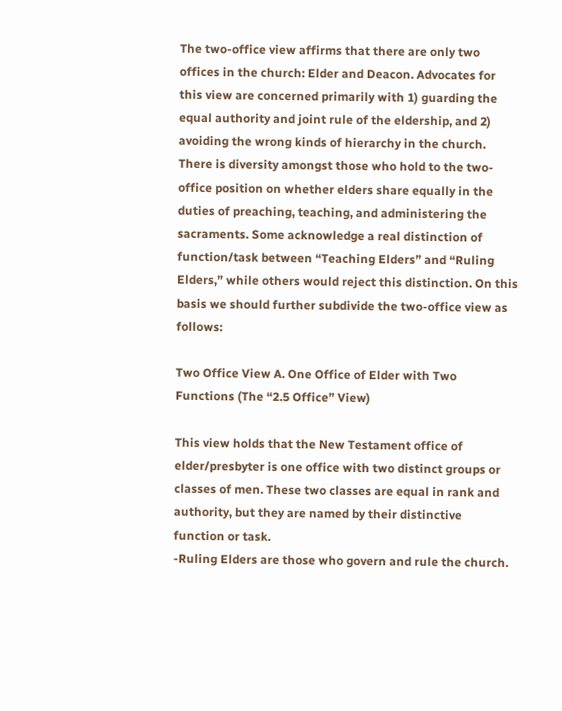The two-office view affirms that there are only two offices in the church: Elder and Deacon. Advocates for this view are concerned primarily with 1) guarding the equal authority and joint rule of the eldership, and 2) avoiding the wrong kinds of hierarchy in the church. There is diversity amongst those who hold to the two-office position on whether elders share equally in the duties of preaching, teaching, and administering the sacraments. Some acknowledge a real distinction of function/task between “Teaching Elders” and “Ruling Elders,” while others would reject this distinction. On this basis we should further subdivide the two-office view as follows:

Two Office View A. One Office of Elder with Two Functions (The “2.5 Office” View)

This view holds that the New Testament office of elder/presbyter is one office with two distinct groups or classes of men. These two classes are equal in rank and authority, but they are named by their distinctive function or task.
-Ruling Elders are those who govern and rule the church.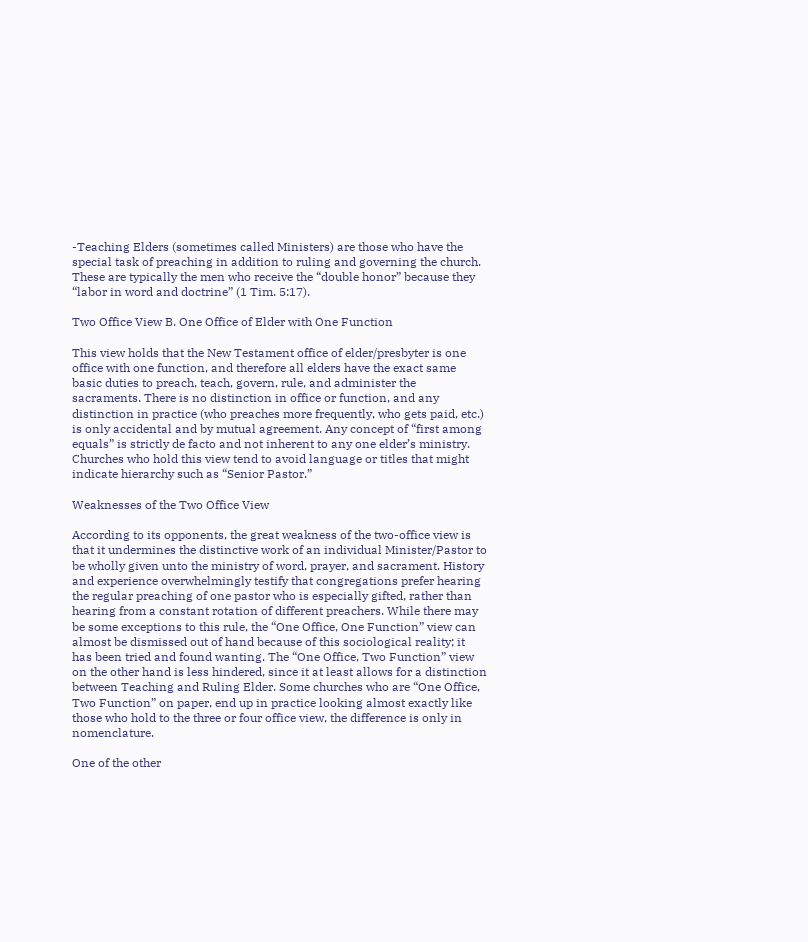-Teaching Elders (sometimes called Ministers) are those who have the special task of preaching in addition to ruling and governing the church. These are typically the men who receive the “double honor” because they “labor in word and doctrine” (1 Tim. 5:17).

Two Office View B. One Office of Elder with One Function

This view holds that the New Testament office of elder/presbyter is one office with one function, and therefore all elders have the exact same basic duties to preach, teach, govern, rule, and administer the sacraments. There is no distinction in office or function, and any distinction in practice (who preaches more frequently, who gets paid, etc.) is only accidental and by mutual agreement. Any concept of “first among equals” is strictly de facto and not inherent to any one elder’s ministry. Churches who hold this view tend to avoid language or titles that might indicate hierarchy such as “Senior Pastor.”

Weaknesses of the Two Office View

According to its opponents, the great weakness of the two-office view is that it undermines the distinctive work of an individual Minister/Pastor to be wholly given unto the ministry of word, prayer, and sacrament. History and experience overwhelmingly testify that congregations prefer hearing the regular preaching of one pastor who is especially gifted, rather than hearing from a constant rotation of different preachers. While there may be some exceptions to this rule, the “One Office, One Function” view can almost be dismissed out of hand because of this sociological reality; it has been tried and found wanting. The “One Office, Two Function” view on the other hand is less hindered, since it at least allows for a distinction between Teaching and Ruling Elder. Some churches who are “One Office, Two Function” on paper, end up in practice looking almost exactly like those who hold to the three or four office view, the difference is only in nomenclature.

One of the other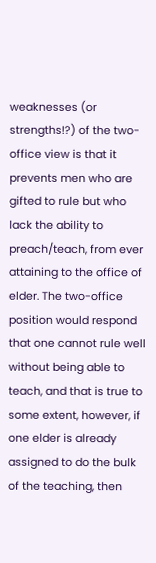weaknesses (or strengths!?) of the two-office view is that it prevents men who are gifted to rule but who lack the ability to preach/teach, from ever attaining to the office of elder. The two-office position would respond that one cannot rule well without being able to teach, and that is true to some extent, however, if one elder is already assigned to do the bulk of the teaching, then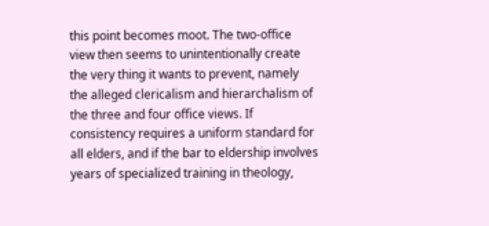this point becomes moot. The two-office view then seems to unintentionally create the very thing it wants to prevent, namely the alleged clericalism and hierarchalism of the three and four office views. If consistency requires a uniform standard for all elders, and if the bar to eldership involves years of specialized training in theology,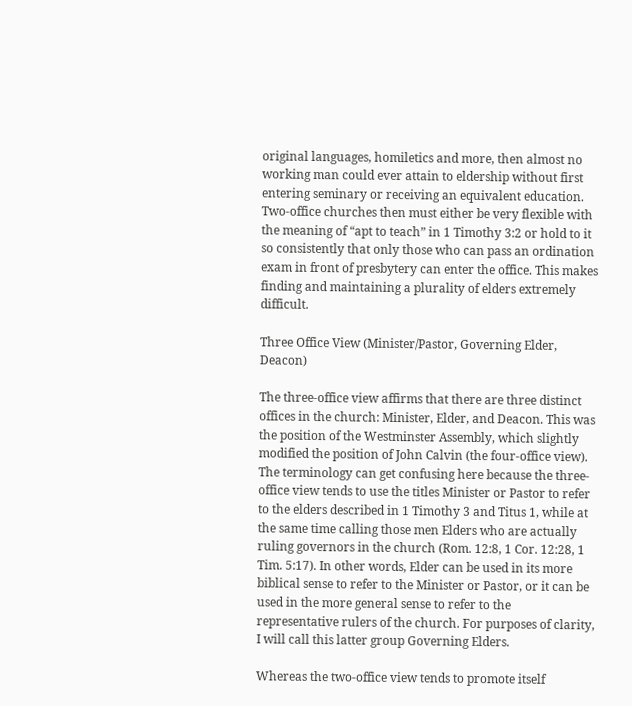original languages, homiletics and more, then almost no working man could ever attain to eldership without first entering seminary or receiving an equivalent education. Two-office churches then must either be very flexible with the meaning of “apt to teach” in 1 Timothy 3:2 or hold to it so consistently that only those who can pass an ordination exam in front of presbytery can enter the office. This makes finding and maintaining a plurality of elders extremely difficult.

Three Office View (Minister/Pastor, Governing Elder, Deacon)

The three-office view affirms that there are three distinct offices in the church: Minister, Elder, and Deacon. This was the position of the Westminster Assembly, which slightly modified the position of John Calvin (the four-office view). The terminology can get confusing here because the three-office view tends to use the titles Minister or Pastor to refer to the elders described in 1 Timothy 3 and Titus 1, while at the same time calling those men Elders who are actually ruling governors in the church (Rom. 12:8, 1 Cor. 12:28, 1 Tim. 5:17). In other words, Elder can be used in its more biblical sense to refer to the Minister or Pastor, or it can be used in the more general sense to refer to the representative rulers of the church. For purposes of clarity, I will call this latter group Governing Elders.

Whereas the two-office view tends to promote itself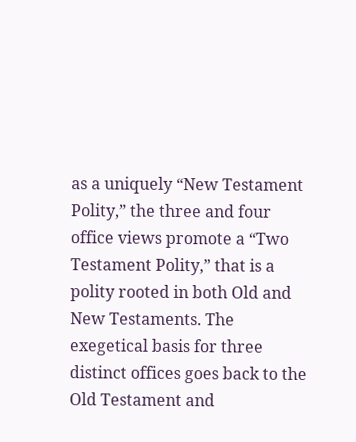as a uniquely “New Testament Polity,” the three and four office views promote a “Two Testament Polity,” that is a polity rooted in both Old and New Testaments. The exegetical basis for three distinct offices goes back to the Old Testament and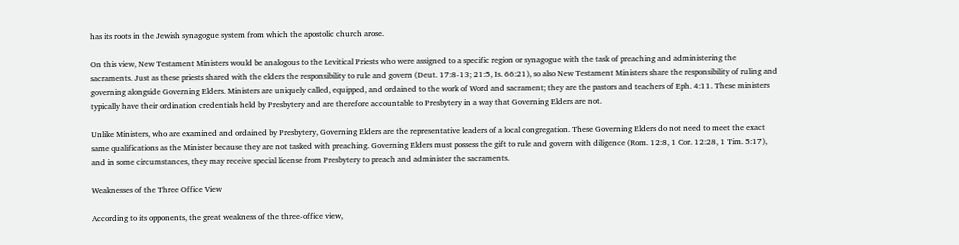has its roots in the Jewish synagogue system from which the apostolic church arose.

On this view, New Testament Ministers would be analogous to the Levitical Priests who were assigned to a specific region or synagogue with the task of preaching and administering the sacraments. Just as these priests shared with the elders the responsibility to rule and govern (Deut. 17:8-13; 21:5, Is. 66:21), so also New Testament Ministers share the responsibility of ruling and governing alongside Governing Elders. Ministers are uniquely called, equipped, and ordained to the work of Word and sacrament; they are the pastors and teachers of Eph. 4:11. These ministers typically have their ordination credentials held by Presbytery and are therefore accountable to Presbytery in a way that Governing Elders are not.

Unlike Ministers, who are examined and ordained by Presbytery, Governing Elders are the representative leaders of a local congregation. These Governing Elders do not need to meet the exact same qualifications as the Minister because they are not tasked with preaching. Governing Elders must possess the gift to rule and govern with diligence (Rom. 12:8, 1 Cor. 12:28, 1 Tim. 5:17), and in some circumstances, they may receive special license from Presbytery to preach and administer the sacraments.

Weaknesses of the Three Office View

According to its opponents, the great weakness of the three-office view,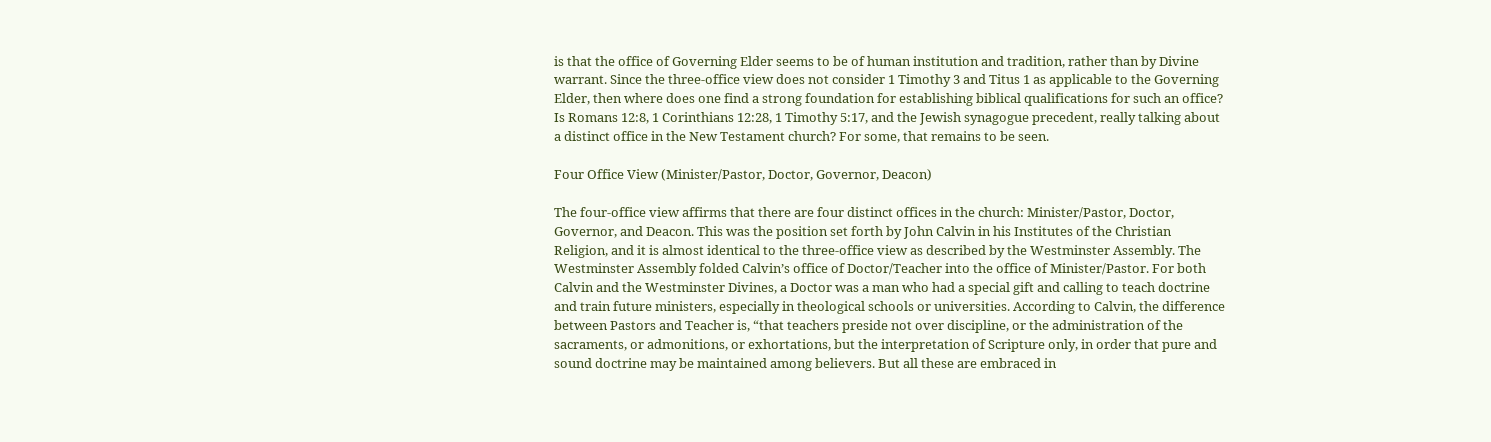is that the office of Governing Elder seems to be of human institution and tradition, rather than by Divine warrant. Since the three-office view does not consider 1 Timothy 3 and Titus 1 as applicable to the Governing Elder, then where does one find a strong foundation for establishing biblical qualifications for such an office? Is Romans 12:8, 1 Corinthians 12:28, 1 Timothy 5:17, and the Jewish synagogue precedent, really talking about a distinct office in the New Testament church? For some, that remains to be seen.

Four Office View (Minister/Pastor, Doctor, Governor, Deacon)

The four-office view affirms that there are four distinct offices in the church: Minister/Pastor, Doctor, Governor, and Deacon. This was the position set forth by John Calvin in his Institutes of the Christian Religion, and it is almost identical to the three-office view as described by the Westminster Assembly. The Westminster Assembly folded Calvin’s office of Doctor/Teacher into the office of Minister/Pastor. For both Calvin and the Westminster Divines, a Doctor was a man who had a special gift and calling to teach doctrine and train future ministers, especially in theological schools or universities. According to Calvin, the difference between Pastors and Teacher is, “that teachers preside not over discipline, or the administration of the sacraments, or admonitions, or exhortations, but the interpretation of Scripture only, in order that pure and sound doctrine may be maintained among believers. But all these are embraced in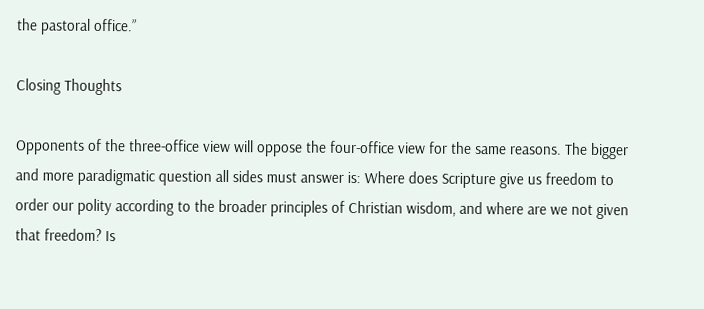the pastoral office.”

Closing Thoughts

Opponents of the three-office view will oppose the four-office view for the same reasons. The bigger and more paradigmatic question all sides must answer is: Where does Scripture give us freedom to order our polity according to the broader principles of Christian wisdom, and where are we not given that freedom? Is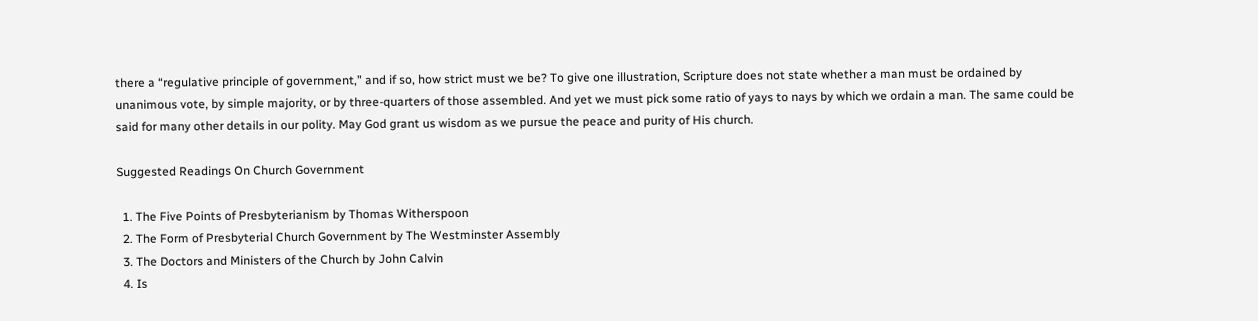there a “regulative principle of government,” and if so, how strict must we be? To give one illustration, Scripture does not state whether a man must be ordained by unanimous vote, by simple majority, or by three-quarters of those assembled. And yet we must pick some ratio of yays to nays by which we ordain a man. The same could be said for many other details in our polity. May God grant us wisdom as we pursue the peace and purity of His church.

Suggested Readings On Church Government

  1. The Five Points of Presbyterianism by Thomas Witherspoon
  2. The Form of Presbyterial Church Government by The Westminster Assembly
  3. The Doctors and Ministers of the Church by John Calvin
  4. Is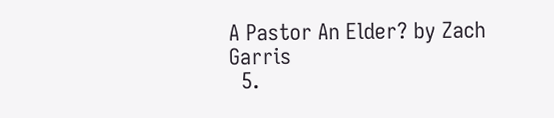A Pastor An Elder? by Zach Garris
  5.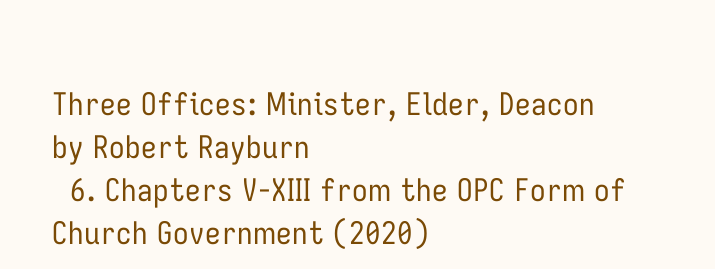Three Offices: Minister, Elder, Deacon by Robert Rayburn
  6. Chapters V-XIII from the OPC Form of Church Government (2020)